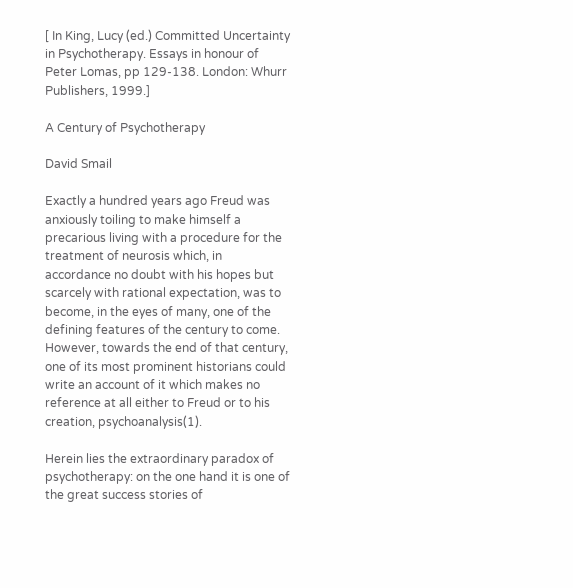[ In King, Lucy (ed.) Committed Uncertainty in Psychotherapy. Essays in honour of Peter Lomas, pp 129-138. London: Whurr Publishers, 1999.]

A Century of Psychotherapy

David Smail

Exactly a hundred years ago Freud was anxiously toiling to make himself a precarious living with a procedure for the treatment of neurosis which, in accordance no doubt with his hopes but scarcely with rational expectation, was to become, in the eyes of many, one of the defining features of the century to come. However, towards the end of that century, one of its most prominent historians could write an account of it which makes no reference at all either to Freud or to his creation, psychoanalysis(1).

Herein lies the extraordinary paradox of psychotherapy: on the one hand it is one of the great success stories of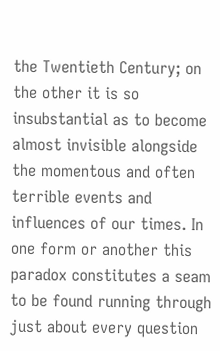the Twentieth Century; on the other it is so insubstantial as to become almost invisible alongside the momentous and often terrible events and influences of our times. In one form or another this paradox constitutes a seam to be found running through just about every question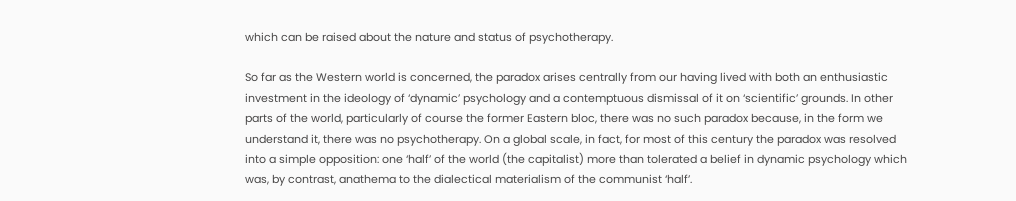which can be raised about the nature and status of psychotherapy.

So far as the Western world is concerned, the paradox arises centrally from our having lived with both an enthusiastic investment in the ideology of ‘dynamic’ psychology and a contemptuous dismissal of it on ‘scientific’ grounds. In other parts of the world, particularly of course the former Eastern bloc, there was no such paradox because, in the form we understand it, there was no psychotherapy. On a global scale, in fact, for most of this century the paradox was resolved into a simple opposition: one ‘half’ of the world (the capitalist) more than tolerated a belief in dynamic psychology which was, by contrast, anathema to the dialectical materialism of the communist ‘half’.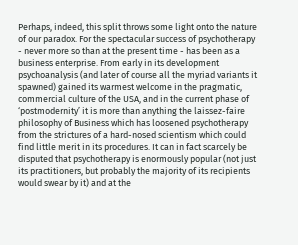Perhaps, indeed, this split throws some light onto the nature of our paradox. For the spectacular success of psychotherapy - never more so than at the present time - has been as a business enterprise. From early in its development psychoanalysis (and later of course all the myriad variants it spawned) gained its warmest welcome in the pragmatic, commercial culture of the USA, and in the current phase of ‘postmodernity’ it is more than anything the laissez-faire philosophy of Business which has loosened psychotherapy from the strictures of a hard-nosed scientism which could find little merit in its procedures. It can in fact scarcely be disputed that psychotherapy is enormously popular (not just its practitioners, but probably the majority of its recipients would swear by it) and at the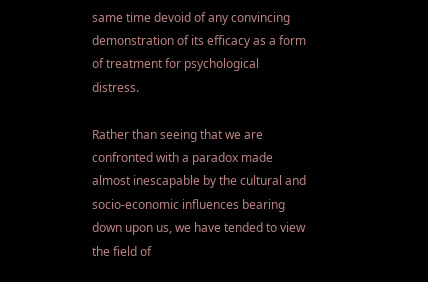same time devoid of any convincing demonstration of its efficacy as a form of treatment for psychological distress.

Rather than seeing that we are confronted with a paradox made almost inescapable by the cultural and socio-economic influences bearing down upon us, we have tended to view the field of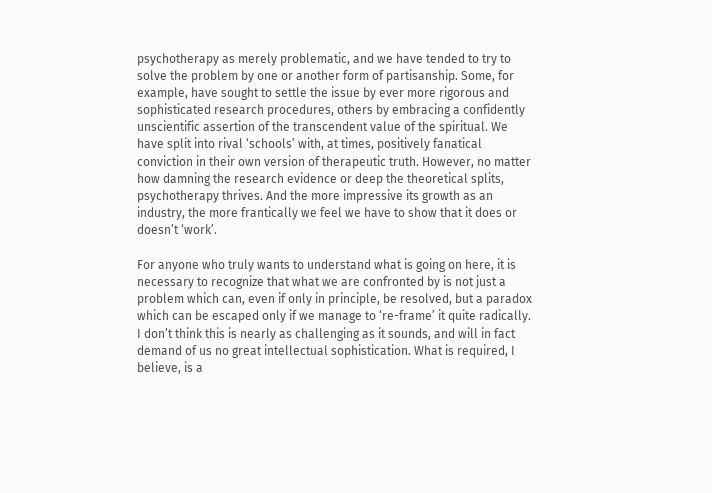psychotherapy as merely problematic, and we have tended to try to solve the problem by one or another form of partisanship. Some, for example, have sought to settle the issue by ever more rigorous and sophisticated research procedures, others by embracing a confidently unscientific assertion of the transcendent value of the spiritual. We have split into rival ‘schools’ with, at times, positively fanatical conviction in their own version of therapeutic truth. However, no matter how damning the research evidence or deep the theoretical splits, psychotherapy thrives. And the more impressive its growth as an industry, the more frantically we feel we have to show that it does or doesn’t ‘work’.

For anyone who truly wants to understand what is going on here, it is necessary to recognize that what we are confronted by is not just a problem which can, even if only in principle, be resolved, but a paradox which can be escaped only if we manage to ‘re-frame’ it quite radically. I don’t think this is nearly as challenging as it sounds, and will in fact demand of us no great intellectual sophistication. What is required, I believe, is a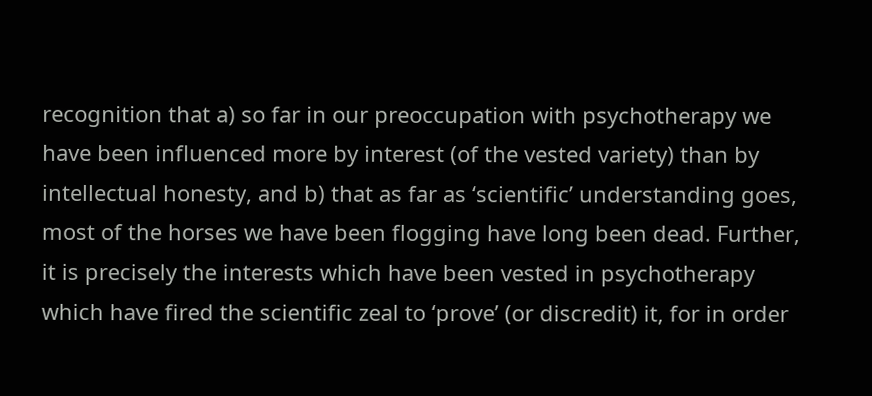recognition that a) so far in our preoccupation with psychotherapy we have been influenced more by interest (of the vested variety) than by intellectual honesty, and b) that as far as ‘scientific’ understanding goes, most of the horses we have been flogging have long been dead. Further, it is precisely the interests which have been vested in psychotherapy which have fired the scientific zeal to ‘prove’ (or discredit) it, for in order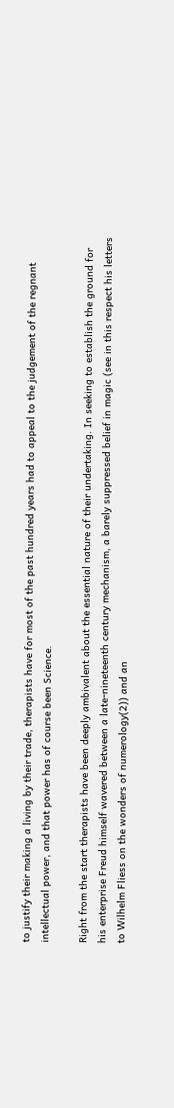to justify their making a living by their trade, therapists have for most of the past hundred years had to appeal to the judgement of the regnant intellectual power, and that power has of course been Science.

Right from the start therapists have been deeply ambivalent about the essential nature of their undertaking. In seeking to establish the ground for his enterprise Freud himself wavered between a late-nineteenth century mechanism, a barely suppressed belief in magic (see in this respect his letters to Wilhelm Fliess on the wonders of numerology(2)) and an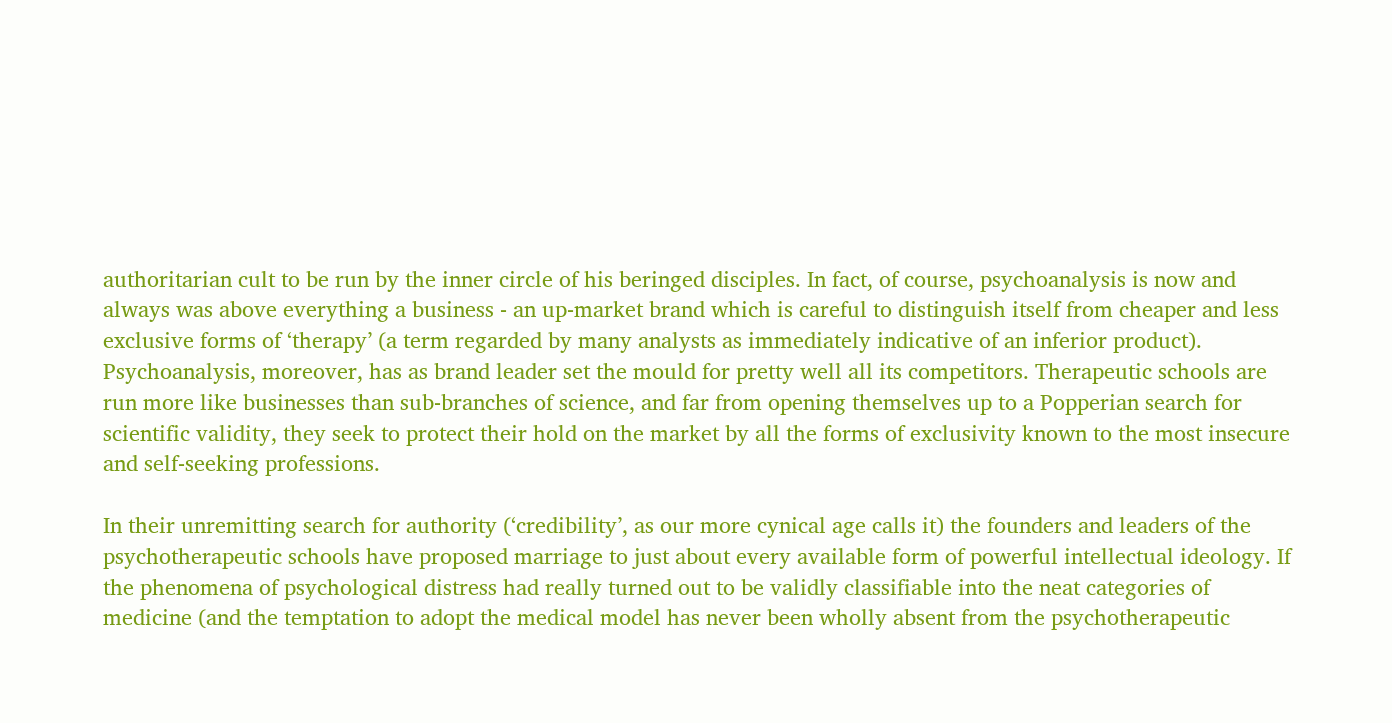authoritarian cult to be run by the inner circle of his beringed disciples. In fact, of course, psychoanalysis is now and always was above everything a business - an up-market brand which is careful to distinguish itself from cheaper and less exclusive forms of ‘therapy’ (a term regarded by many analysts as immediately indicative of an inferior product). Psychoanalysis, moreover, has as brand leader set the mould for pretty well all its competitors. Therapeutic schools are run more like businesses than sub-branches of science, and far from opening themselves up to a Popperian search for scientific validity, they seek to protect their hold on the market by all the forms of exclusivity known to the most insecure and self-seeking professions.

In their unremitting search for authority (‘credibility’, as our more cynical age calls it) the founders and leaders of the psychotherapeutic schools have proposed marriage to just about every available form of powerful intellectual ideology. If the phenomena of psychological distress had really turned out to be validly classifiable into the neat categories of medicine (and the temptation to adopt the medical model has never been wholly absent from the psychotherapeutic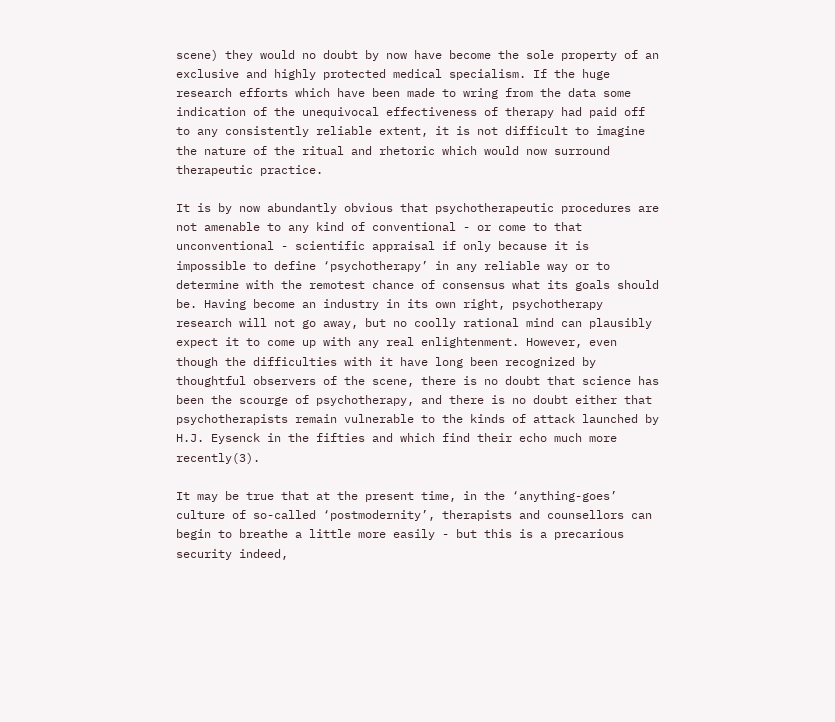scene) they would no doubt by now have become the sole property of an exclusive and highly protected medical specialism. If the huge research efforts which have been made to wring from the data some indication of the unequivocal effectiveness of therapy had paid off to any consistently reliable extent, it is not difficult to imagine the nature of the ritual and rhetoric which would now surround therapeutic practice.

It is by now abundantly obvious that psychotherapeutic procedures are not amenable to any kind of conventional - or come to that unconventional - scientific appraisal if only because it is impossible to define ‘psychotherapy’ in any reliable way or to determine with the remotest chance of consensus what its goals should be. Having become an industry in its own right, psychotherapy research will not go away, but no coolly rational mind can plausibly expect it to come up with any real enlightenment. However, even though the difficulties with it have long been recognized by thoughtful observers of the scene, there is no doubt that science has been the scourge of psychotherapy, and there is no doubt either that psychotherapists remain vulnerable to the kinds of attack launched by H.J. Eysenck in the fifties and which find their echo much more recently(3).

It may be true that at the present time, in the ‘anything-goes’ culture of so-called ‘postmodernity’, therapists and counsellors can begin to breathe a little more easily - but this is a precarious security indeed,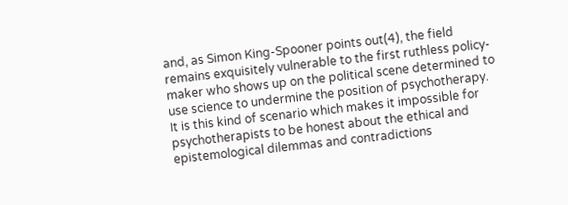and, as Simon King-Spooner points out(4), the field remains exquisitely vulnerable to the first ruthless policy-maker who shows up on the political scene determined to use science to undermine the position of psychotherapy. It is this kind of scenario which makes it impossible for psychotherapists to be honest about the ethical and epistemological dilemmas and contradictions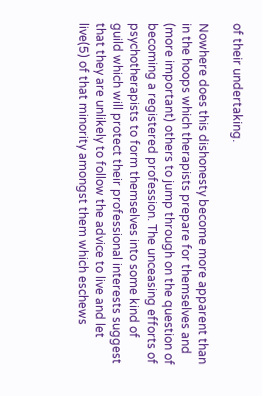of their undertaking.

Nowhere does this dishonesty become more apparent than in the hoops which therapists prepare for themselves and (more important) others to jump through on the question of becoming a registered profession. The unceasing efforts of psychotherapists to form themselves into some kind of guild which will protect their professional interests suggest that they are unlikely to follow the advice to live and let live(5) of that minority amongst them which eschews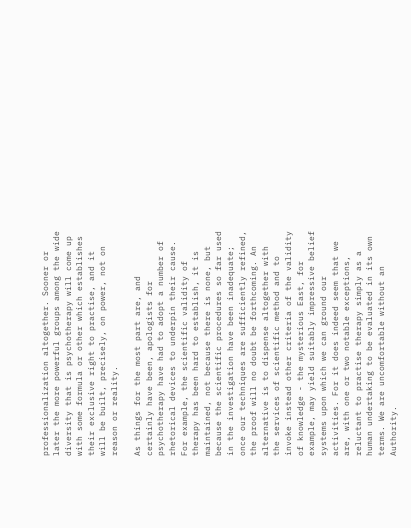professionalization altogether. Sooner or later the more powerful groups among the wide diversity that is psychotherapy will come up with some formula or other which establishes their exclusive right to practise, and it will be built, precisely, on power, not on reason or reality.

As things for the most part are, and certainly have been, apologists for psychotherapy have had to adopt a number of rhetorical devices to underpin their cause. For example, the scientific validity of therapy has been hard to establish, it is maintained, not because there is none, but because the scientific procedures so far used in the investigation have been inadequate; once our techniques are sufficiently refined, the proof will no doubt be forthcoming. An alternative is to dispense altogether with the services of scientific method and to invoke instead other criteria of the validity of knowledge - the mysterious East, for example, may yield suitably impressive belief systems upon which we can ground our activities. For it does indeed seem that we are, with one or two notable exceptions, reluctant to practise therapy simply as a human undertaking to be evaluated in its own terms. We are uncomfortable without an Authority.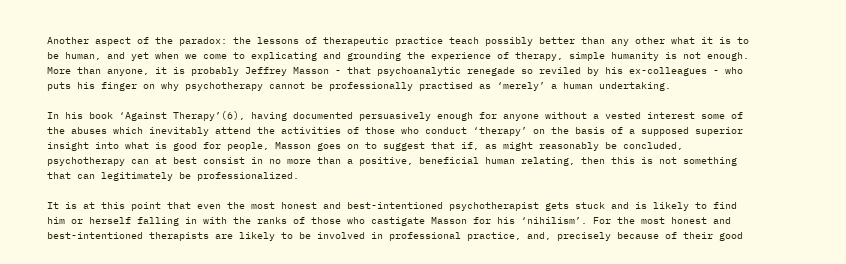Another aspect of the paradox: the lessons of therapeutic practice teach possibly better than any other what it is to be human, and yet when we come to explicating and grounding the experience of therapy, simple humanity is not enough. More than anyone, it is probably Jeffrey Masson - that psychoanalytic renegade so reviled by his ex-colleagues - who puts his finger on why psychotherapy cannot be professionally practised as ‘merely’ a human undertaking.

In his book ‘Against Therapy’(6), having documented persuasively enough for anyone without a vested interest some of the abuses which inevitably attend the activities of those who conduct ‘therapy’ on the basis of a supposed superior insight into what is good for people, Masson goes on to suggest that if, as might reasonably be concluded, psychotherapy can at best consist in no more than a positive, beneficial human relating, then this is not something that can legitimately be professionalized.

It is at this point that even the most honest and best-intentioned psychotherapist gets stuck and is likely to find him or herself falling in with the ranks of those who castigate Masson for his ‘nihilism’. For the most honest and best-intentioned therapists are likely to be involved in professional practice, and, precisely because of their good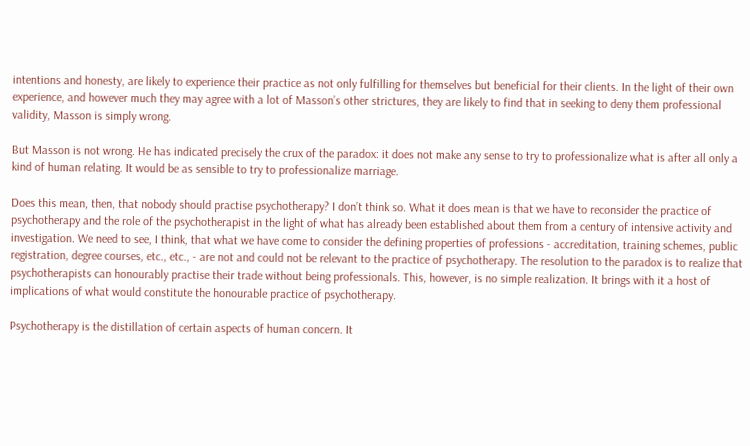intentions and honesty, are likely to experience their practice as not only fulfilling for themselves but beneficial for their clients. In the light of their own experience, and however much they may agree with a lot of Masson’s other strictures, they are likely to find that in seeking to deny them professional validity, Masson is simply wrong.

But Masson is not wrong. He has indicated precisely the crux of the paradox: it does not make any sense to try to professionalize what is after all only a kind of human relating. It would be as sensible to try to professionalize marriage.

Does this mean, then, that nobody should practise psychotherapy? I don’t think so. What it does mean is that we have to reconsider the practice of psychotherapy and the role of the psychotherapist in the light of what has already been established about them from a century of intensive activity and investigation. We need to see, I think, that what we have come to consider the defining properties of professions - accreditation, training schemes, public registration, degree courses, etc., etc., - are not and could not be relevant to the practice of psychotherapy. The resolution to the paradox is to realize that psychotherapists can honourably practise their trade without being professionals. This, however, is no simple realization. It brings with it a host of implications of what would constitute the honourable practice of psychotherapy.

Psychotherapy is the distillation of certain aspects of human concern. It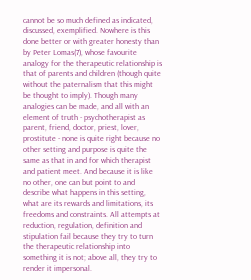cannot be so much defined as indicated, discussed, exemplified. Nowhere is this done better or with greater honesty than by Peter Lomas(7), whose favourite analogy for the therapeutic relationship is that of parents and children (though quite without the paternalism that this might be thought to imply). Though many analogies can be made, and all with an element of truth - psychotherapist as parent, friend, doctor, priest, lover, prostitute - none is quite right because no other setting and purpose is quite the same as that in and for which therapist and patient meet. And because it is like no other, one can but point to and describe what happens in this setting, what are its rewards and limitations, its freedoms and constraints. All attempts at reduction, regulation, definition and stipulation fail because they try to turn the therapeutic relationship into something it is not; above all, they try to render it impersonal.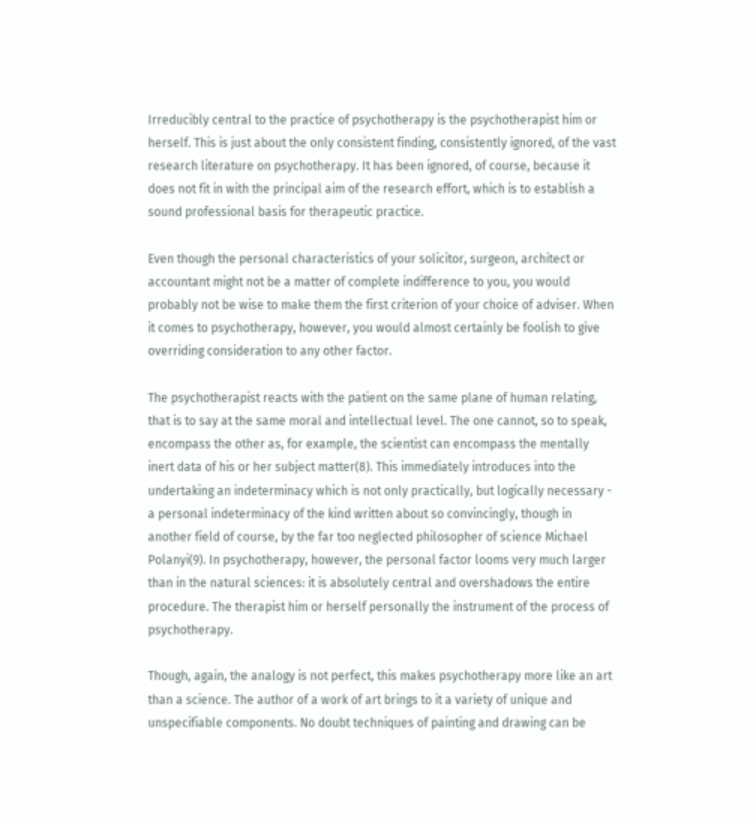Irreducibly central to the practice of psychotherapy is the psychotherapist him or herself. This is just about the only consistent finding, consistently ignored, of the vast research literature on psychotherapy. It has been ignored, of course, because it does not fit in with the principal aim of the research effort, which is to establish a sound professional basis for therapeutic practice.

Even though the personal characteristics of your solicitor, surgeon, architect or accountant might not be a matter of complete indifference to you, you would probably not be wise to make them the first criterion of your choice of adviser. When it comes to psychotherapy, however, you would almost certainly be foolish to give overriding consideration to any other factor.

The psychotherapist reacts with the patient on the same plane of human relating, that is to say at the same moral and intellectual level. The one cannot, so to speak, encompass the other as, for example, the scientist can encompass the mentally inert data of his or her subject matter(8). This immediately introduces into the undertaking an indeterminacy which is not only practically, but logically necessary - a personal indeterminacy of the kind written about so convincingly, though in another field of course, by the far too neglected philosopher of science Michael Polanyi(9). In psychotherapy, however, the personal factor looms very much larger than in the natural sciences: it is absolutely central and overshadows the entire procedure. The therapist him or herself personally the instrument of the process of psychotherapy.

Though, again, the analogy is not perfect, this makes psychotherapy more like an art than a science. The author of a work of art brings to it a variety of unique and unspecifiable components. No doubt techniques of painting and drawing can be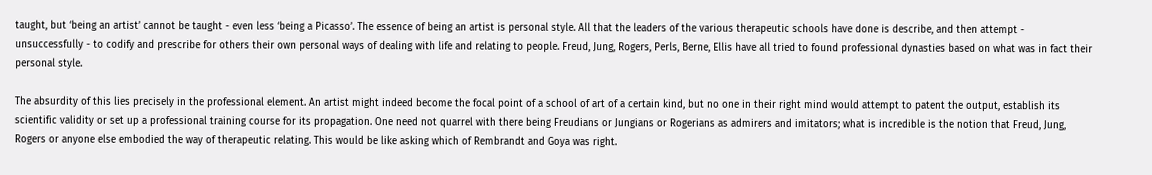taught, but ‘being an artist’ cannot be taught - even less ‘being a Picasso’. The essence of being an artist is personal style. All that the leaders of the various therapeutic schools have done is describe, and then attempt - unsuccessfully - to codify and prescribe for others their own personal ways of dealing with life and relating to people. Freud, Jung, Rogers, Perls, Berne, Ellis have all tried to found professional dynasties based on what was in fact their personal style.

The absurdity of this lies precisely in the professional element. An artist might indeed become the focal point of a school of art of a certain kind, but no one in their right mind would attempt to patent the output, establish its scientific validity or set up a professional training course for its propagation. One need not quarrel with there being Freudians or Jungians or Rogerians as admirers and imitators; what is incredible is the notion that Freud, Jung, Rogers or anyone else embodied the way of therapeutic relating. This would be like asking which of Rembrandt and Goya was right.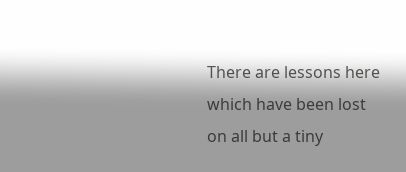There are lessons here which have been lost on all but a tiny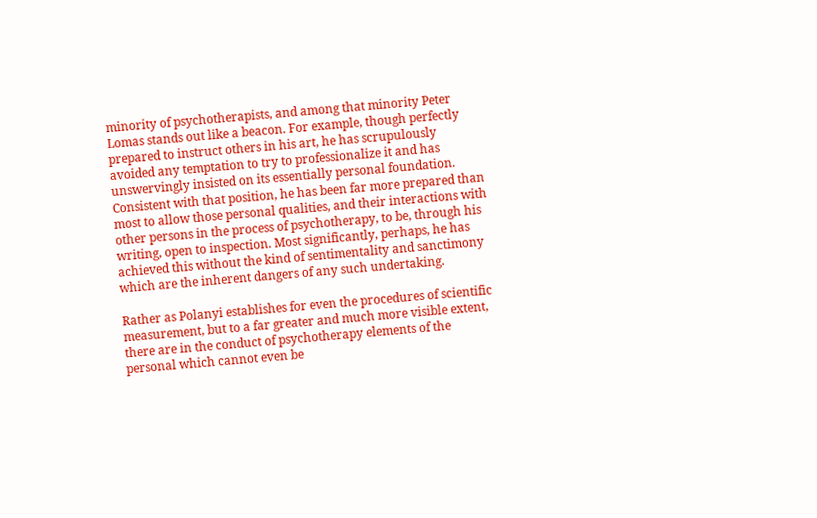minority of psychotherapists, and among that minority Peter Lomas stands out like a beacon. For example, though perfectly prepared to instruct others in his art, he has scrupulously avoided any temptation to try to professionalize it and has unswervingly insisted on its essentially personal foundation. Consistent with that position, he has been far more prepared than most to allow those personal qualities, and their interactions with other persons in the process of psychotherapy, to be, through his writing, open to inspection. Most significantly, perhaps, he has achieved this without the kind of sentimentality and sanctimony which are the inherent dangers of any such undertaking.

Rather as Polanyi establishes for even the procedures of scientific measurement, but to a far greater and much more visible extent, there are in the conduct of psychotherapy elements of the personal which cannot even be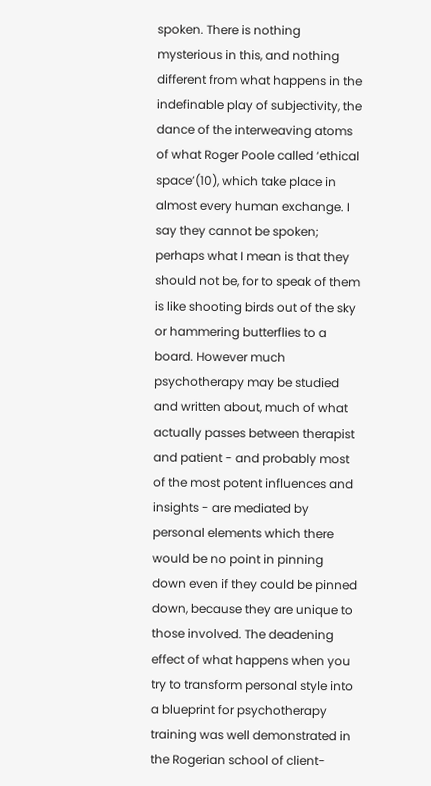spoken. There is nothing mysterious in this, and nothing different from what happens in the indefinable play of subjectivity, the dance of the interweaving atoms of what Roger Poole called ‘ethical space’(10), which take place in almost every human exchange. I say they cannot be spoken; perhaps what I mean is that they should not be, for to speak of them is like shooting birds out of the sky or hammering butterflies to a board. However much psychotherapy may be studied and written about, much of what actually passes between therapist and patient - and probably most of the most potent influences and insights - are mediated by personal elements which there would be no point in pinning down even if they could be pinned down, because they are unique to those involved. The deadening effect of what happens when you try to transform personal style into a blueprint for psychotherapy training was well demonstrated in the Rogerian school of client-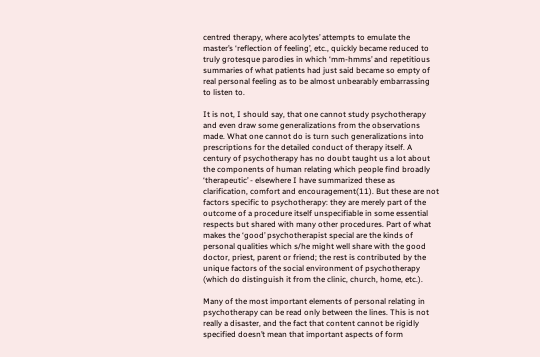centred therapy, where acolytes’ attempts to emulate the master’s ‘reflection of feeling’, etc., quickly became reduced to truly grotesque parodies in which ‘mm-hmms’ and repetitious summaries of what patients had just said became so empty of real personal feeling as to be almost unbearably embarrassing to listen to.

It is not, I should say, that one cannot study psychotherapy and even draw some generalizations from the observations made. What one cannot do is turn such generalizations into prescriptions for the detailed conduct of therapy itself. A century of psychotherapy has no doubt taught us a lot about the components of human relating which people find broadly ‘therapeutic’ - elsewhere I have summarized these as clarification, comfort and encouragement(11). But these are not factors specific to psychotherapy: they are merely part of the outcome of a procedure itself unspecifiable in some essential respects but shared with many other procedures. Part of what makes the ‘good’ psychotherapist special are the kinds of personal qualities which s/he might well share with the good doctor, priest, parent or friend; the rest is contributed by the unique factors of the social environment of psychotherapy (which do distinguish it from the clinic, church, home, etc.).

Many of the most important elements of personal relating in psychotherapy can be read only between the lines. This is not really a disaster, and the fact that content cannot be rigidly specified doesn’t mean that important aspects of form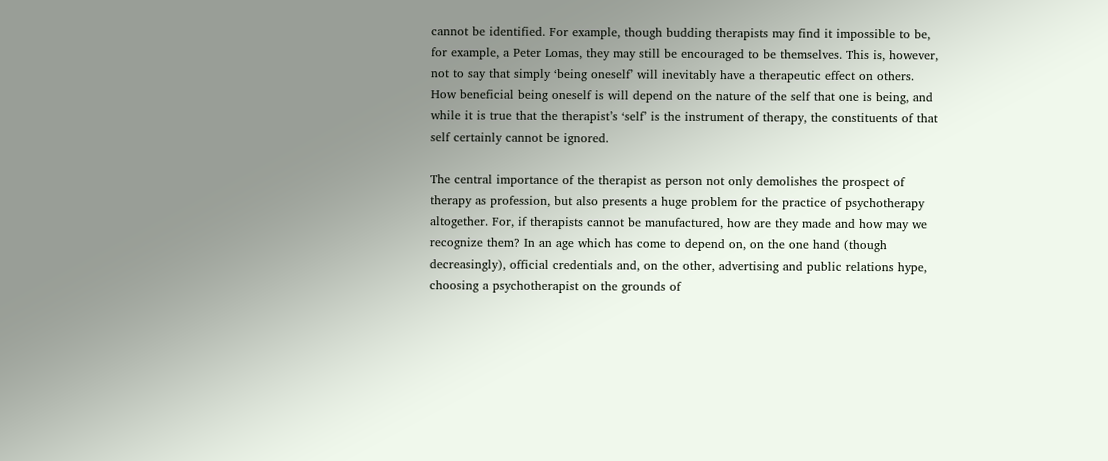cannot be identified. For example, though budding therapists may find it impossible to be, for example, a Peter Lomas, they may still be encouraged to be themselves. This is, however, not to say that simply ‘being oneself’ will inevitably have a therapeutic effect on others. How beneficial being oneself is will depend on the nature of the self that one is being, and while it is true that the therapist’s ‘self’ is the instrument of therapy, the constituents of that self certainly cannot be ignored.

The central importance of the therapist as person not only demolishes the prospect of therapy as profession, but also presents a huge problem for the practice of psychotherapy altogether. For, if therapists cannot be manufactured, how are they made and how may we recognize them? In an age which has come to depend on, on the one hand (though decreasingly), official credentials and, on the other, advertising and public relations hype, choosing a psychotherapist on the grounds of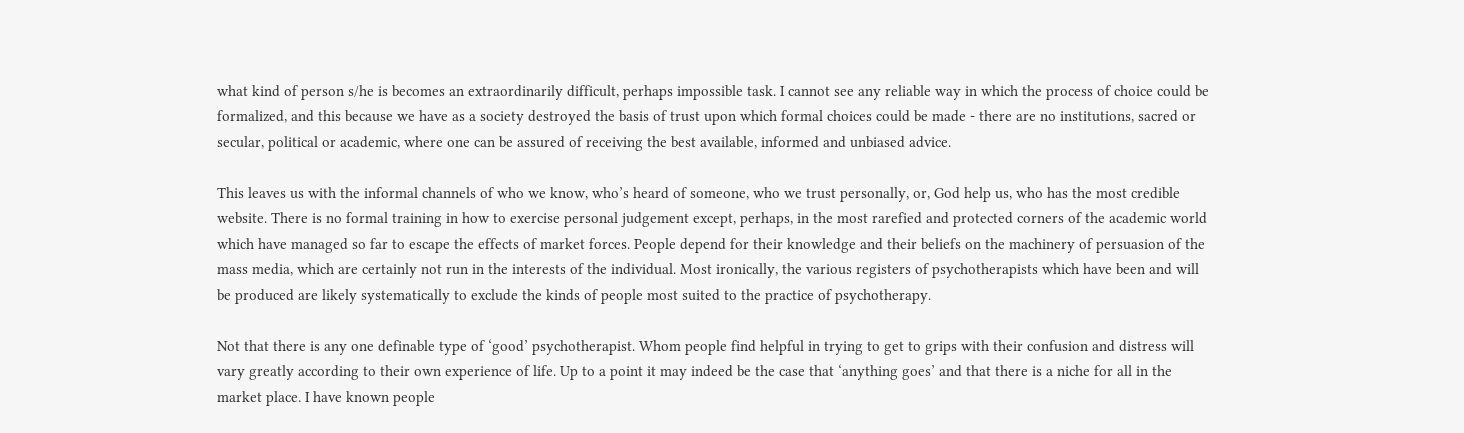what kind of person s/he is becomes an extraordinarily difficult, perhaps impossible task. I cannot see any reliable way in which the process of choice could be formalized, and this because we have as a society destroyed the basis of trust upon which formal choices could be made - there are no institutions, sacred or secular, political or academic, where one can be assured of receiving the best available, informed and unbiased advice.

This leaves us with the informal channels of who we know, who’s heard of someone, who we trust personally, or, God help us, who has the most credible website. There is no formal training in how to exercise personal judgement except, perhaps, in the most rarefied and protected corners of the academic world which have managed so far to escape the effects of market forces. People depend for their knowledge and their beliefs on the machinery of persuasion of the mass media, which are certainly not run in the interests of the individual. Most ironically, the various registers of psychotherapists which have been and will be produced are likely systematically to exclude the kinds of people most suited to the practice of psychotherapy.

Not that there is any one definable type of ‘good’ psychotherapist. Whom people find helpful in trying to get to grips with their confusion and distress will vary greatly according to their own experience of life. Up to a point it may indeed be the case that ‘anything goes’ and that there is a niche for all in the market place. I have known people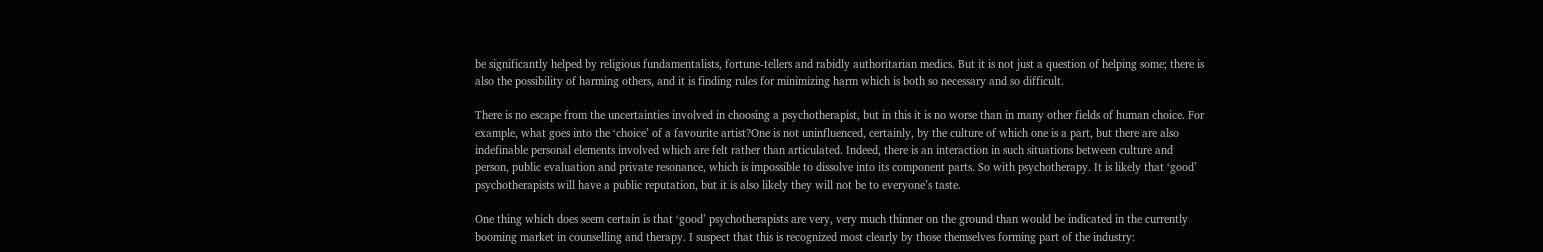be significantly helped by religious fundamentalists, fortune-tellers and rabidly authoritarian medics. But it is not just a question of helping some; there is also the possibility of harming others, and it is finding rules for minimizing harm which is both so necessary and so difficult.

There is no escape from the uncertainties involved in choosing a psychotherapist, but in this it is no worse than in many other fields of human choice. For example, what goes into the ‘choice’ of a favourite artist?One is not uninfluenced, certainly, by the culture of which one is a part, but there are also indefinable personal elements involved which are felt rather than articulated. Indeed, there is an interaction in such situations between culture and person, public evaluation and private resonance, which is impossible to dissolve into its component parts. So with psychotherapy. It is likely that ‘good’ psychotherapists will have a public reputation, but it is also likely they will not be to everyone’s taste.

One thing which does seem certain is that ‘good’ psychotherapists are very, very much thinner on the ground than would be indicated in the currently booming market in counselling and therapy. I suspect that this is recognized most clearly by those themselves forming part of the industry: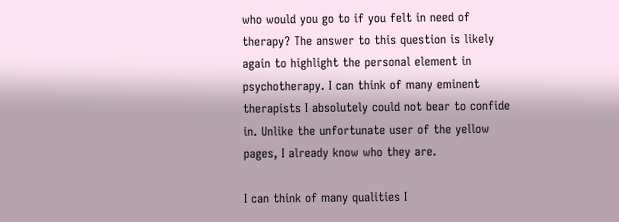who would you go to if you felt in need of therapy? The answer to this question is likely again to highlight the personal element in psychotherapy. I can think of many eminent therapists I absolutely could not bear to confide in. Unlike the unfortunate user of the yellow pages, I already know who they are.

I can think of many qualities I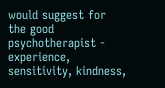would suggest for the good psychotherapist - experience, sensitivity, kindness,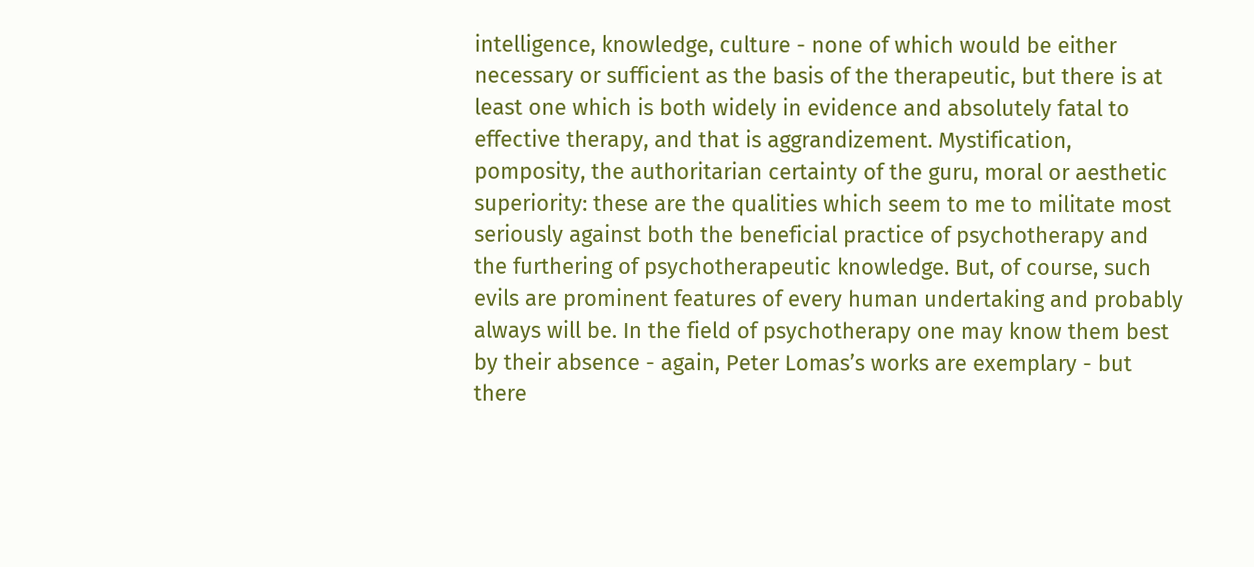intelligence, knowledge, culture - none of which would be either necessary or sufficient as the basis of the therapeutic, but there is at least one which is both widely in evidence and absolutely fatal to effective therapy, and that is aggrandizement. Mystification, pomposity, the authoritarian certainty of the guru, moral or aesthetic superiority: these are the qualities which seem to me to militate most seriously against both the beneficial practice of psychotherapy and the furthering of psychotherapeutic knowledge. But, of course, such evils are prominent features of every human undertaking and probably always will be. In the field of psychotherapy one may know them best by their absence - again, Peter Lomas’s works are exemplary - but there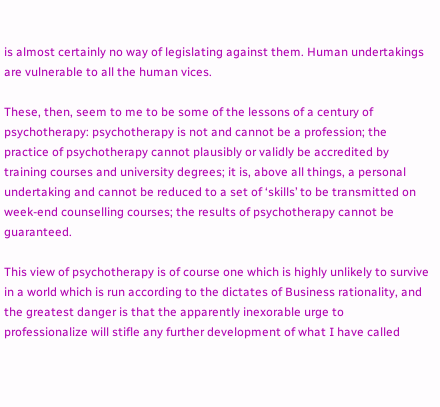is almost certainly no way of legislating against them. Human undertakings are vulnerable to all the human vices.

These, then, seem to me to be some of the lessons of a century of psychotherapy: psychotherapy is not and cannot be a profession; the practice of psychotherapy cannot plausibly or validly be accredited by training courses and university degrees; it is, above all things, a personal undertaking and cannot be reduced to a set of ‘skills’ to be transmitted on week-end counselling courses; the results of psychotherapy cannot be guaranteed.

This view of psychotherapy is of course one which is highly unlikely to survive in a world which is run according to the dictates of Business rationality, and the greatest danger is that the apparently inexorable urge to professionalize will stifle any further development of what I have called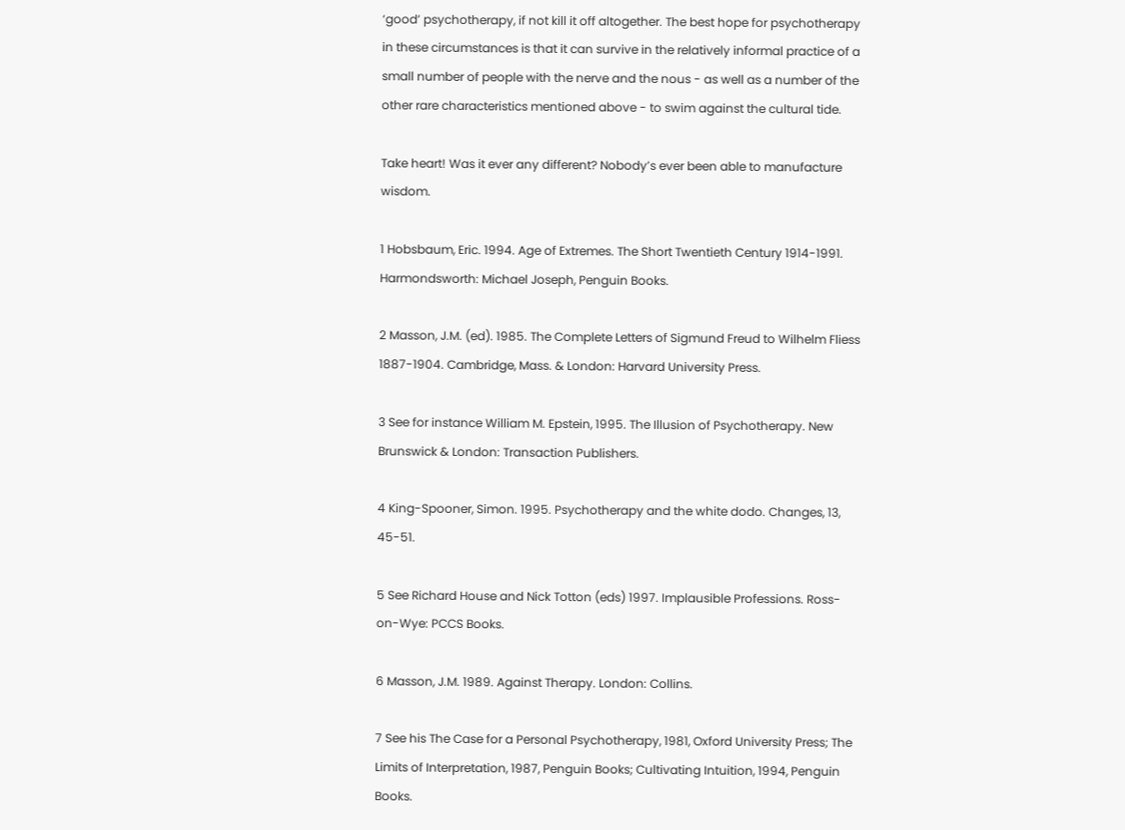‘good’ psychotherapy, if not kill it off altogether. The best hope for psychotherapy in these circumstances is that it can survive in the relatively informal practice of a small number of people with the nerve and the nous - as well as a number of the other rare characteristics mentioned above - to swim against the cultural tide.

Take heart! Was it ever any different? Nobody’s ever been able to manufacture wisdom.

1 Hobsbaum, Eric. 1994. Age of Extremes. The Short Twentieth Century 1914-1991. Harmondsworth: Michael Joseph, Penguin Books.

2 Masson, J.M. (ed). 1985. The Complete Letters of Sigmund Freud to Wilhelm Fliess 1887-1904. Cambridge, Mass. & London: Harvard University Press.

3 See for instance William M. Epstein, 1995. The Illusion of Psychotherapy. New Brunswick & London: Transaction Publishers.

4 King-Spooner, Simon. 1995. Psychotherapy and the white dodo. Changes, 13, 45-51.

5 See Richard House and Nick Totton (eds) 1997. Implausible Professions. Ross-on-Wye: PCCS Books.

6 Masson, J.M. 1989. Against Therapy. London: Collins.

7 See his The Case for a Personal Psychotherapy, 1981, Oxford University Press; The Limits of Interpretation, 1987, Penguin Books; Cultivating Intuition, 1994, Penguin Books.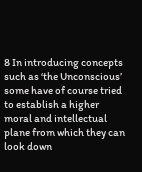8 In introducing concepts such as ‘the Unconscious’ some have of course tried to establish a higher moral and intellectual plane from which they can look down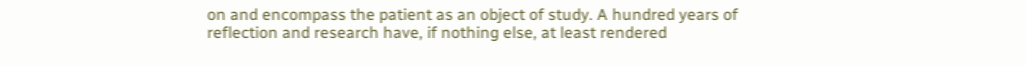on and encompass the patient as an object of study. A hundred years of reflection and research have, if nothing else, at least rendered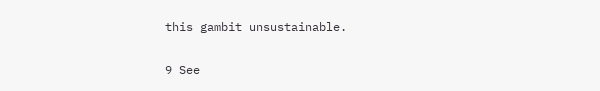this gambit unsustainable.

9 See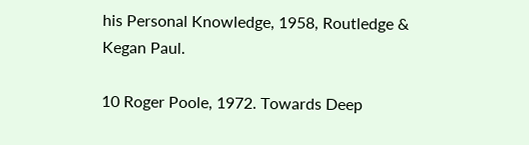his Personal Knowledge, 1958, Routledge & Kegan Paul.

10 Roger Poole, 1972. Towards Deep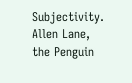Subjectivity. Allen Lane, the Penguin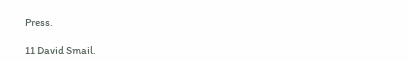Press.

11 David Smail.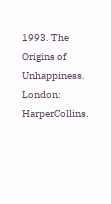1993. The Origins of Unhappiness. London: HarperCollins.